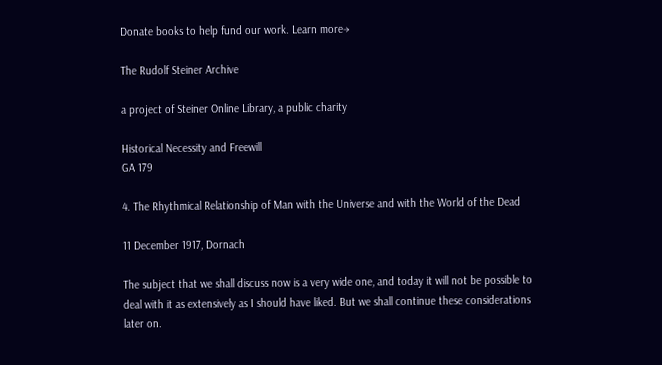Donate books to help fund our work. Learn more→

The Rudolf Steiner Archive

a project of Steiner Online Library, a public charity

Historical Necessity and Freewill
GA 179

4. The Rhythmical Relationship of Man with the Universe and with the World of the Dead

11 December 1917, Dornach

The subject that we shall discuss now is a very wide one, and today it will not be possible to deal with it as extensively as I should have liked. But we shall continue these considerations later on.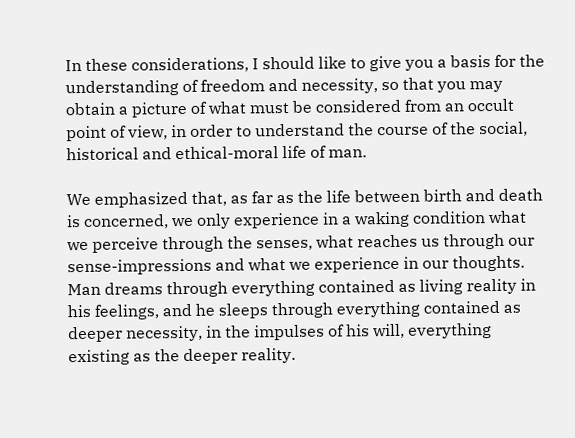In these considerations, I should like to give you a basis for the understanding of freedom and necessity, so that you may obtain a picture of what must be considered from an occult point of view, in order to understand the course of the social, historical and ethical-moral life of man.

We emphasized that, as far as the life between birth and death is concerned, we only experience in a waking condition what we perceive through the senses, what reaches us through our sense-impressions and what we experience in our thoughts. Man dreams through everything contained as living reality in his feelings, and he sleeps through everything contained as deeper necessity, in the impulses of his will, everything existing as the deeper reality.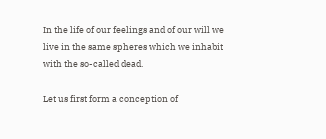In the life of our feelings and of our will we live in the same spheres which we inhabit with the so-called dead.

Let us first form a conception of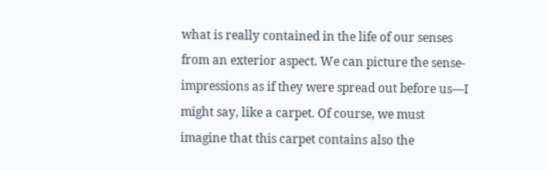what is really contained in the life of our senses from an exterior aspect. We can picture the sense-impressions as if they were spread out before us—I might say, like a carpet. Of course, we must imagine that this carpet contains also the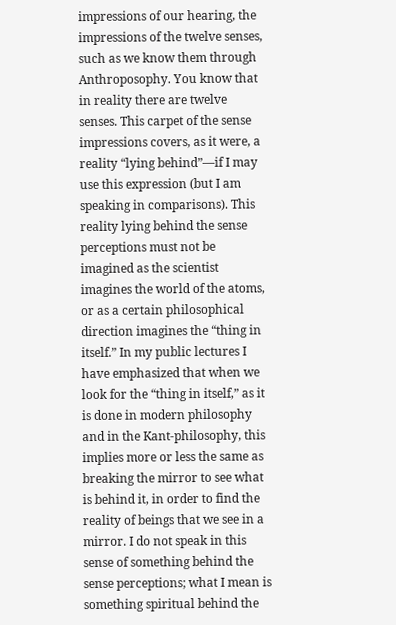impressions of our hearing, the impressions of the twelve senses, such as we know them through Anthroposophy. You know that in reality there are twelve senses. This carpet of the sense impressions covers, as it were, a reality “lying behind”—if I may use this expression (but I am speaking in comparisons). This reality lying behind the sense perceptions must not be imagined as the scientist imagines the world of the atoms, or as a certain philosophical direction imagines the “thing in itself.” In my public lectures I have emphasized that when we look for the “thing in itself,” as it is done in modern philosophy and in the Kant-philosophy, this implies more or less the same as breaking the mirror to see what is behind it, in order to find the reality of beings that we see in a mirror. I do not speak in this sense of something behind the sense perceptions; what I mean is something spiritual behind the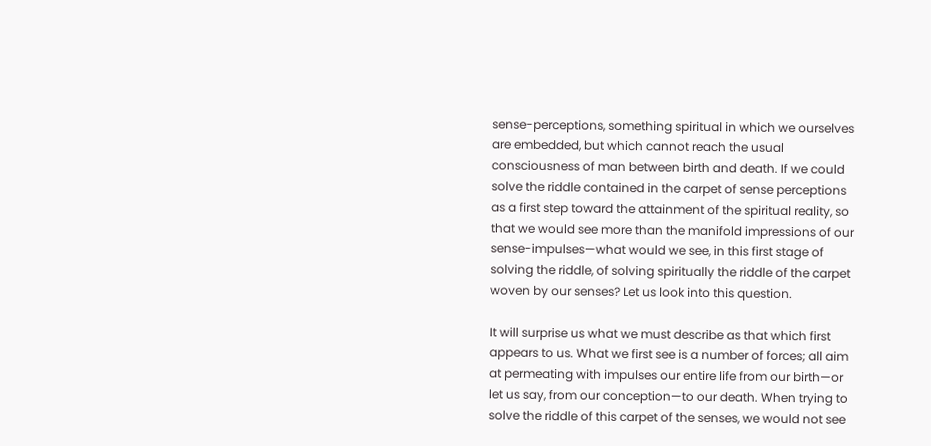sense-perceptions, something spiritual in which we ourselves are embedded, but which cannot reach the usual consciousness of man between birth and death. If we could solve the riddle contained in the carpet of sense perceptions as a first step toward the attainment of the spiritual reality, so that we would see more than the manifold impressions of our sense-impulses—what would we see, in this first stage of solving the riddle, of solving spiritually the riddle of the carpet woven by our senses? Let us look into this question.

It will surprise us what we must describe as that which first appears to us. What we first see is a number of forces; all aim at permeating with impulses our entire life from our birth—or let us say, from our conception—to our death. When trying to solve the riddle of this carpet of the senses, we would not see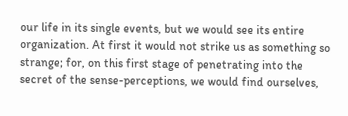our life in its single events, but we would see its entire organization. At first it would not strike us as something so strange; for, on this first stage of penetrating into the secret of the sense-perceptions, we would find ourselves,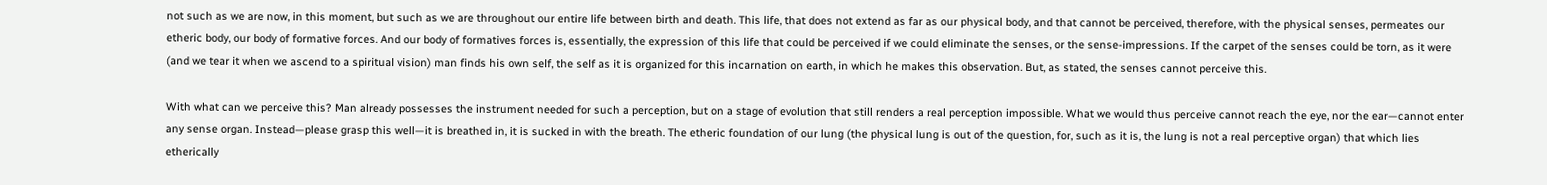not such as we are now, in this moment, but such as we are throughout our entire life between birth and death. This life, that does not extend as far as our physical body, and that cannot be perceived, therefore, with the physical senses, permeates our etheric body, our body of formative forces. And our body of formatives forces is, essentially, the expression of this life that could be perceived if we could eliminate the senses, or the sense-impressions. If the carpet of the senses could be torn, as it were (and we tear it when we ascend to a spiritual vision) man finds his own self, the self as it is organized for this incarnation on earth, in which he makes this observation. But, as stated, the senses cannot perceive this.

With what can we perceive this? Man already possesses the instrument needed for such a perception, but on a stage of evolution that still renders a real perception impossible. What we would thus perceive cannot reach the eye, nor the ear—cannot enter any sense organ. Instead—please grasp this well—it is breathed in, it is sucked in with the breath. The etheric foundation of our lung (the physical lung is out of the question, for, such as it is, the lung is not a real perceptive organ) that which lies etherically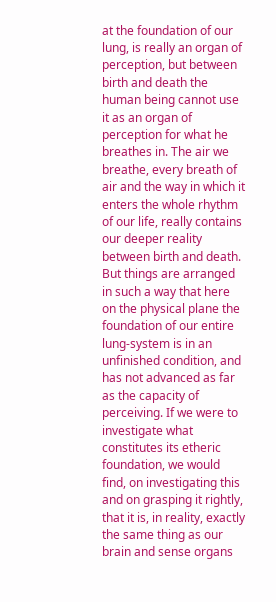at the foundation of our lung, is really an organ of perception, but between birth and death the human being cannot use it as an organ of perception for what he breathes in. The air we breathe, every breath of air and the way in which it enters the whole rhythm of our life, really contains our deeper reality between birth and death. But things are arranged in such a way that here on the physical plane the foundation of our entire lung-system is in an unfinished condition, and has not advanced as far as the capacity of perceiving. If we were to investigate what constitutes its etheric foundation, we would find, on investigating this and on grasping it rightly, that it is, in reality, exactly the same thing as our brain and sense organs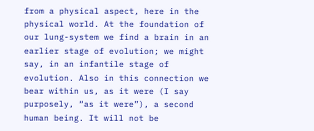from a physical aspect, here in the physical world. At the foundation of our lung-system we find a brain in an earlier stage of evolution; we might say, in an infantile stage of evolution. Also in this connection we bear within us, as it were (I say purposely, “as it were”), a second human being. It will not be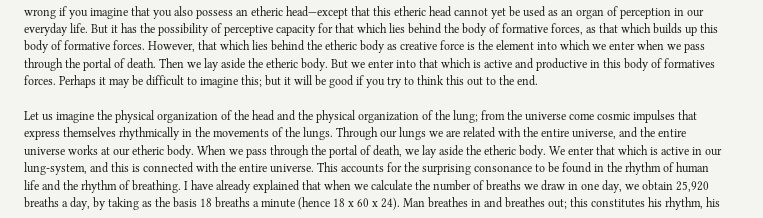wrong if you imagine that you also possess an etheric head—except that this etheric head cannot yet be used as an organ of perception in our everyday life. But it has the possibility of perceptive capacity for that which lies behind the body of formative forces, as that which builds up this body of formative forces. However, that which lies behind the etheric body as creative force is the element into which we enter when we pass through the portal of death. Then we lay aside the etheric body. But we enter into that which is active and productive in this body of formatives forces. Perhaps it may be difficult to imagine this; but it will be good if you try to think this out to the end.

Let us imagine the physical organization of the head and the physical organization of the lung; from the universe come cosmic impulses that express themselves rhythmically in the movements of the lungs. Through our lungs we are related with the entire universe, and the entire universe works at our etheric body. When we pass through the portal of death, we lay aside the etheric body. We enter that which is active in our lung-system, and this is connected with the entire universe. This accounts for the surprising consonance to be found in the rhythm of human life and the rhythm of breathing. I have already explained that when we calculate the number of breaths we draw in one day, we obtain 25,920 breaths a day, by taking as the basis 18 breaths a minute (hence 18 x 60 x 24). Man breathes in and breathes out; this constitutes his rhythm, his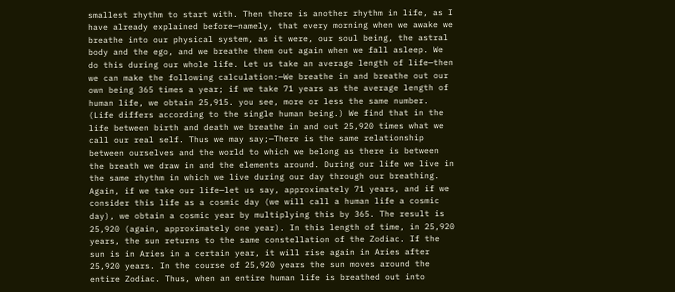smallest rhythm to start with. Then there is another rhythm in life, as I have already explained before—namely, that every morning when we awake we breathe into our physical system, as it were, our soul being, the astral body and the ego, and we breathe them out again when we fall asleep. We do this during our whole life. Let us take an average length of life—then we can make the following calculation:—We breathe in and breathe out our own being 365 times a year; if we take 71 years as the average length of human life, we obtain 25,915. you see, more or less the same number. (Life differs according to the single human being.) We find that in the life between birth and death we breathe in and out 25,920 times what we call our real self. Thus we may say;—There is the same relationship between ourselves and the world to which we belong as there is between the breath we draw in and the elements around. During our life we live in the same rhythm in which we live during our day through our breathing. Again, if we take our life—let us say, approximately 71 years, and if we consider this life as a cosmic day (we will call a human life a cosmic day), we obtain a cosmic year by multiplying this by 365. The result is 25,920 (again, approximately one year). In this length of time, in 25,920 years, the sun returns to the same constellation of the Zodiac. If the sun is in Aries in a certain year, it will rise again in Aries after 25,920 years. In the course of 25,920 years the sun moves around the entire Zodiac. Thus, when an entire human life is breathed out into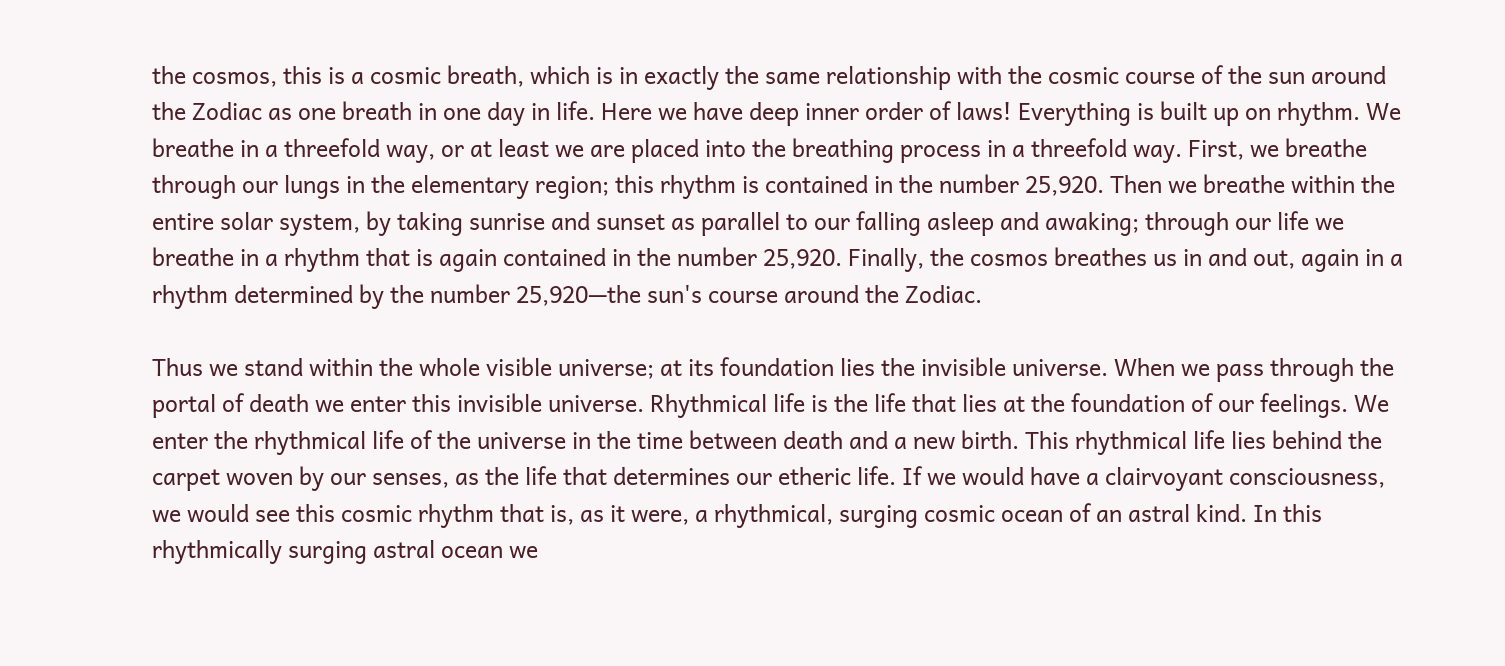the cosmos, this is a cosmic breath, which is in exactly the same relationship with the cosmic course of the sun around the Zodiac as one breath in one day in life. Here we have deep inner order of laws! Everything is built up on rhythm. We breathe in a threefold way, or at least we are placed into the breathing process in a threefold way. First, we breathe through our lungs in the elementary region; this rhythm is contained in the number 25,920. Then we breathe within the entire solar system, by taking sunrise and sunset as parallel to our falling asleep and awaking; through our life we breathe in a rhythm that is again contained in the number 25,920. Finally, the cosmos breathes us in and out, again in a rhythm determined by the number 25,920—the sun's course around the Zodiac.

Thus we stand within the whole visible universe; at its foundation lies the invisible universe. When we pass through the portal of death we enter this invisible universe. Rhythmical life is the life that lies at the foundation of our feelings. We enter the rhythmical life of the universe in the time between death and a new birth. This rhythmical life lies behind the carpet woven by our senses, as the life that determines our etheric life. If we would have a clairvoyant consciousness, we would see this cosmic rhythm that is, as it were, a rhythmical, surging cosmic ocean of an astral kind. In this rhythmically surging astral ocean we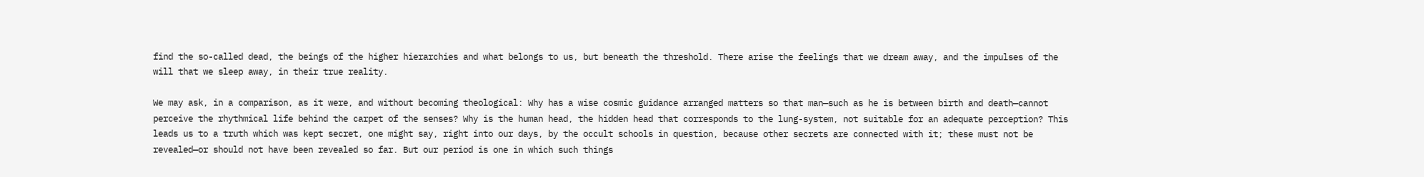find the so-called dead, the beings of the higher hierarchies and what belongs to us, but beneath the threshold. There arise the feelings that we dream away, and the impulses of the will that we sleep away, in their true reality.

We may ask, in a comparison, as it were, and without becoming theological: Why has a wise cosmic guidance arranged matters so that man—such as he is between birth and death—cannot perceive the rhythmical life behind the carpet of the senses? Why is the human head, the hidden head that corresponds to the lung-system, not suitable for an adequate perception? This leads us to a truth which was kept secret, one might say, right into our days, by the occult schools in question, because other secrets are connected with it; these must not be revealed—or should not have been revealed so far. But our period is one in which such things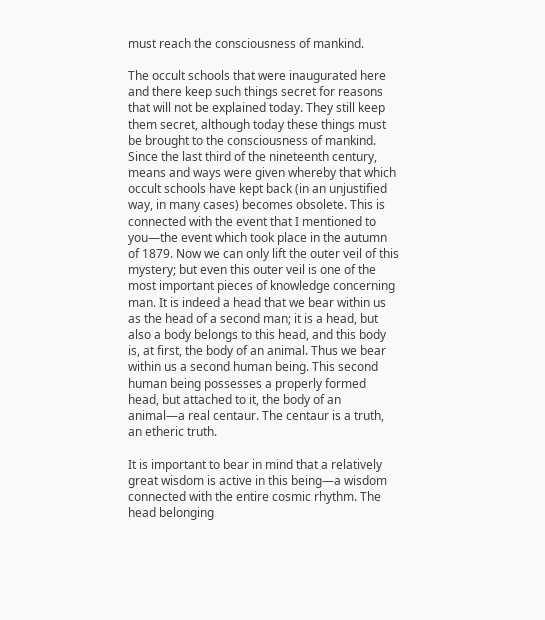must reach the consciousness of mankind.

The occult schools that were inaugurated here and there keep such things secret for reasons that will not be explained today. They still keep them secret, although today these things must be brought to the consciousness of mankind. Since the last third of the nineteenth century, means and ways were given whereby that which occult schools have kept back (in an unjustified way, in many cases) becomes obsolete. This is connected with the event that I mentioned to you—the event which took place in the autumn of 1879. Now we can only lift the outer veil of this mystery; but even this outer veil is one of the most important pieces of knowledge concerning man. It is indeed a head that we bear within us as the head of a second man; it is a head, but also a body belongs to this head, and this body is, at first, the body of an animal. Thus we bear within us a second human being. This second human being possesses a properly formed head, but attached to it, the body of an animal—a real centaur. The centaur is a truth, an etheric truth.

It is important to bear in mind that a relatively great wisdom is active in this being—a wisdom connected with the entire cosmic rhythm. The head belonging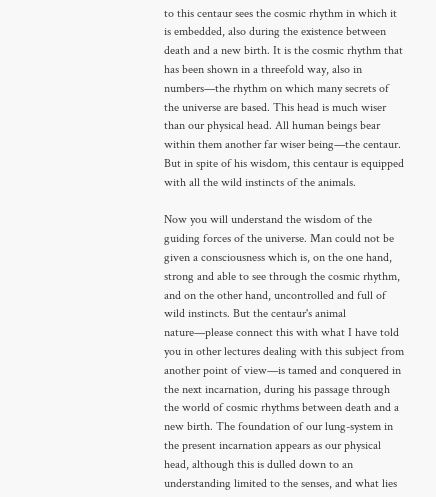to this centaur sees the cosmic rhythm in which it is embedded, also during the existence between death and a new birth. It is the cosmic rhythm that has been shown in a threefold way, also in numbers—the rhythm on which many secrets of the universe are based. This head is much wiser than our physical head. All human beings bear within them another far wiser being—the centaur. But in spite of his wisdom, this centaur is equipped with all the wild instincts of the animals.

Now you will understand the wisdom of the guiding forces of the universe. Man could not be given a consciousness which is, on the one hand, strong and able to see through the cosmic rhythm, and on the other hand, uncontrolled and full of wild instincts. But the centaur's animal nature—please connect this with what I have told you in other lectures dealing with this subject from another point of view—is tamed and conquered in the next incarnation, during his passage through the world of cosmic rhythms between death and a new birth. The foundation of our lung-system in the present incarnation appears as our physical head, although this is dulled down to an understanding limited to the senses, and what lies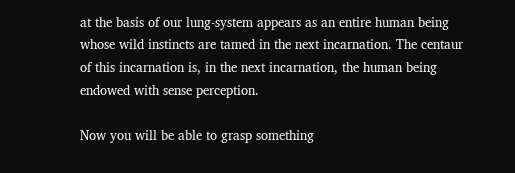at the basis of our lung-system appears as an entire human being whose wild instincts are tamed in the next incarnation. The centaur of this incarnation is, in the next incarnation, the human being endowed with sense perception.

Now you will be able to grasp something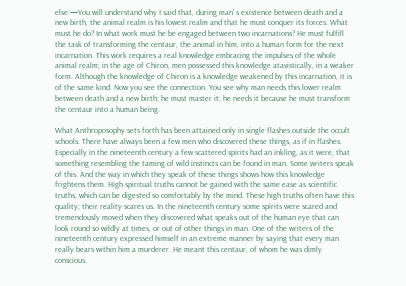else:—You will understand why I said that, during man' s existence between death and a new birth, the animal realm is his lowest realm and that he must conquer its forces. What must he do? In what work must he be engaged between two incarnations? He must fulfill the task of transforming the centaur, the animal in him, into a human form for the next incarnation. This work requires a real knowledge embracing the impulses of the whole animal realm; in the age of Chiron, men possessed this knowledge atavistically, in a weaker form. Although the knowledge of Chiron is a knowledge weakened by this incarnation, it is of the same kind. Now you see the connection. You see why man needs this lower realm between death and a new birth; he must master it; he needs it because he must transform the centaur into a human being.

What Anthroposophy sets forth has been attained only in single flashes outside the occult schools. There have always been a few men who discovered these things, as if in flashes. Especially in the nineteenth century a few scattered spirits had an inkling, as it were, that something resembling the taming of wild instincts can be found in man. Some writers speak of this. And the way in which they speak of these things shows how this knowledge frightens them. High spiritual truths cannot be gained with the same ease as scientific truths, which can be digested so comfortably by the mind. These high truths often have this quality; their reality scares us. In the nineteenth century some spirits were scared and tremendously moved when they discovered what speaks out of the human eye that can look round so wildly at times, or out of other things in man. One of the writers of the nineteenth century expressed himself in an extreme manner by saying that every man really bears within him a murderer. He meant this centaur, of whom he was dimly conscious.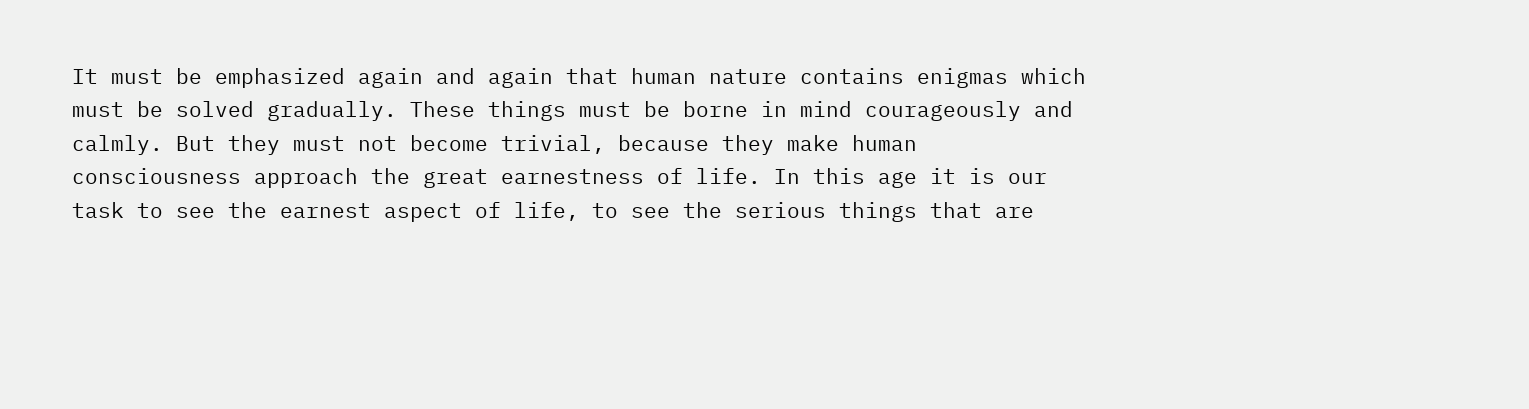It must be emphasized again and again that human nature contains enigmas which must be solved gradually. These things must be borne in mind courageously and calmly. But they must not become trivial, because they make human consciousness approach the great earnestness of life. In this age it is our task to see the earnest aspect of life, to see the serious things that are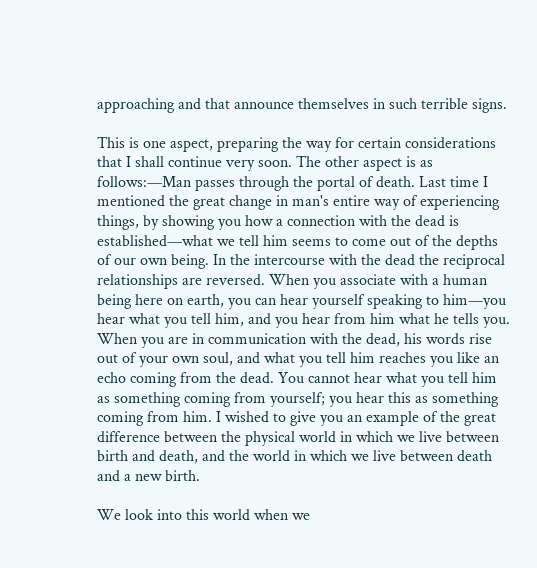approaching and that announce themselves in such terrible signs.

This is one aspect, preparing the way for certain considerations that I shall continue very soon. The other aspect is as follows:—Man passes through the portal of death. Last time I mentioned the great change in man's entire way of experiencing things, by showing you how a connection with the dead is established—what we tell him seems to come out of the depths of our own being. In the intercourse with the dead the reciprocal relationships are reversed. When you associate with a human being here on earth, you can hear yourself speaking to him—you hear what you tell him, and you hear from him what he tells you. When you are in communication with the dead, his words rise out of your own soul, and what you tell him reaches you like an echo coming from the dead. You cannot hear what you tell him as something coming from yourself; you hear this as something coming from him. I wished to give you an example of the great difference between the physical world in which we live between birth and death, and the world in which we live between death and a new birth.

We look into this world when we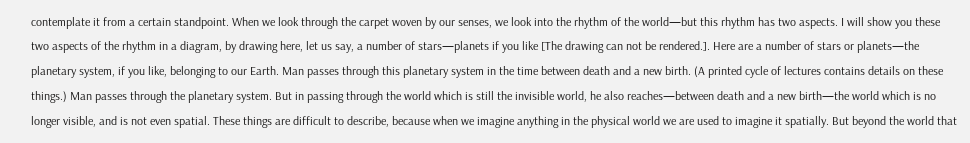contemplate it from a certain standpoint. When we look through the carpet woven by our senses, we look into the rhythm of the world—but this rhythm has two aspects. I will show you these two aspects of the rhythm in a diagram, by drawing here, let us say, a number of stars—planets if you like [The drawing can not be rendered.]. Here are a number of stars or planets—the planetary system, if you like, belonging to our Earth. Man passes through this planetary system in the time between death and a new birth. (A printed cycle of lectures contains details on these things.) Man passes through the planetary system. But in passing through the world which is still the invisible world, he also reaches—between death and a new birth—the world which is no longer visible, and is not even spatial. These things are difficult to describe, because when we imagine anything in the physical world we are used to imagine it spatially. But beyond the world that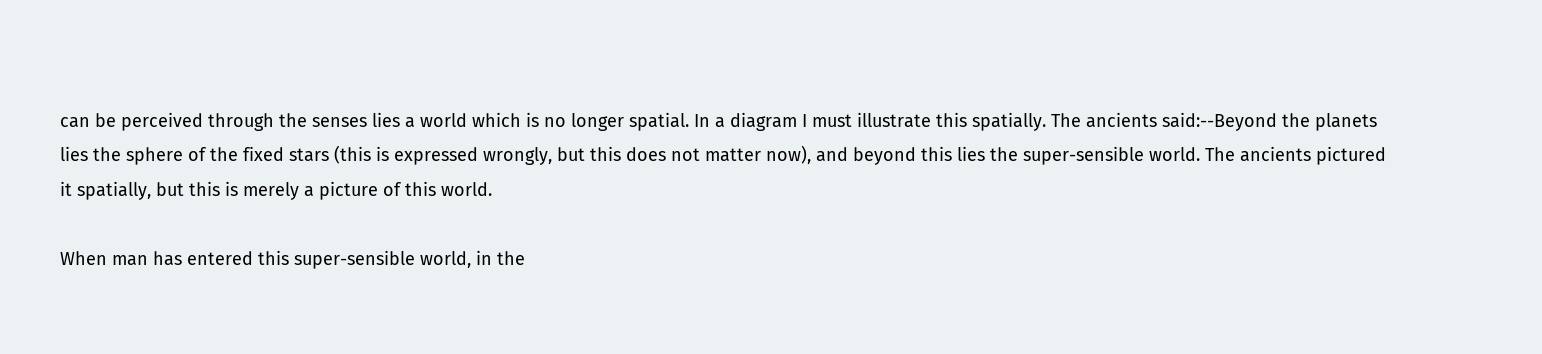can be perceived through the senses lies a world which is no longer spatial. In a diagram I must illustrate this spatially. The ancients said:--Beyond the planets lies the sphere of the fixed stars (this is expressed wrongly, but this does not matter now), and beyond this lies the super-sensible world. The ancients pictured it spatially, but this is merely a picture of this world.

When man has entered this super-sensible world, in the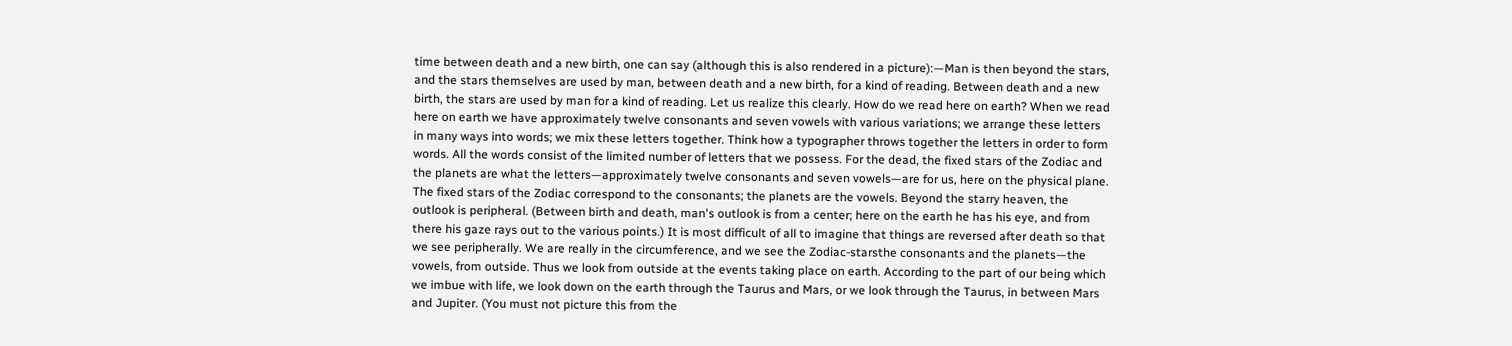time between death and a new birth, one can say (although this is also rendered in a picture):—Man is then beyond the stars, and the stars themselves are used by man, between death and a new birth, for a kind of reading. Between death and a new birth, the stars are used by man for a kind of reading. Let us realize this clearly. How do we read here on earth? When we read here on earth we have approximately twelve consonants and seven vowels with various variations; we arrange these letters in many ways into words; we mix these letters together. Think how a typographer throws together the letters in order to form words. All the words consist of the limited number of letters that we possess. For the dead, the fixed stars of the Zodiac and the planets are what the letters—approximately twelve consonants and seven vowels—are for us, here on the physical plane. The fixed stars of the Zodiac correspond to the consonants; the planets are the vowels. Beyond the starry heaven, the outlook is peripheral. (Between birth and death, man's outlook is from a center; here on the earth he has his eye, and from there his gaze rays out to the various points.) It is most difficult of all to imagine that things are reversed after death so that we see peripherally. We are really in the circumference, and we see the Zodiac-starsthe consonants and the planets—the vowels, from outside. Thus we look from outside at the events taking place on earth. According to the part of our being which we imbue with life, we look down on the earth through the Taurus and Mars, or we look through the Taurus, in between Mars and Jupiter. (You must not picture this from the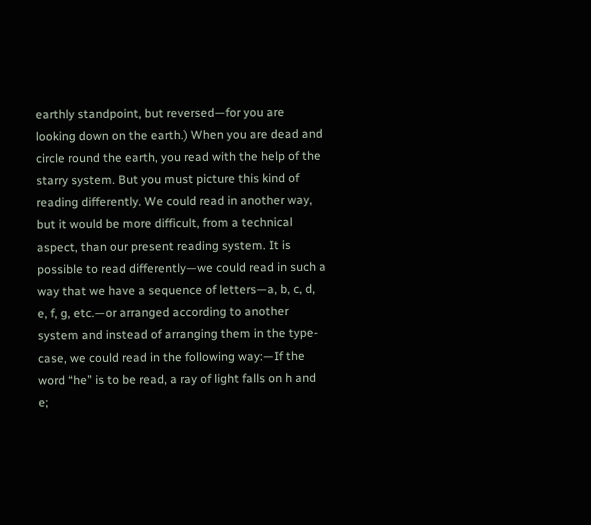earthly standpoint, but reversed—for you are looking down on the earth.) When you are dead and circle round the earth, you read with the help of the starry system. But you must picture this kind of reading differently. We could read in another way, but it would be more difficult, from a technical aspect, than our present reading system. It is possible to read differently—we could read in such a way that we have a sequence of letters—a, b, c, d, e, f, g, etc.—or arranged according to another system and instead of arranging them in the type-case, we could read in the following way:—If the word “he” is to be read, a ray of light falls on h and e;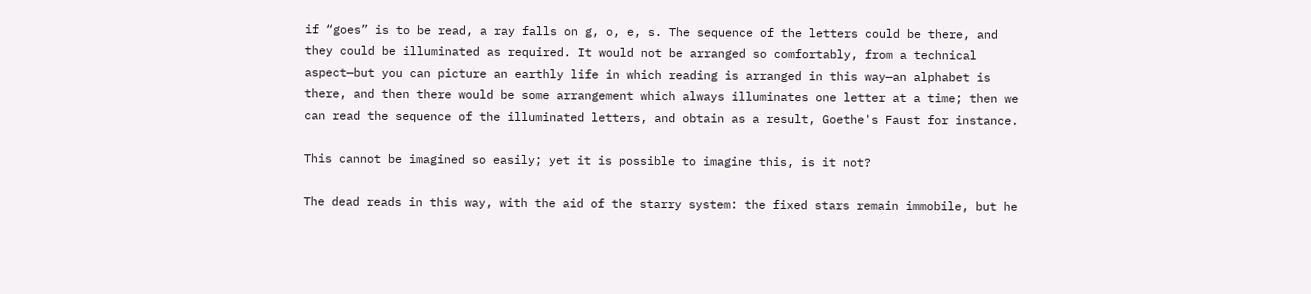if “goes” is to be read, a ray falls on g, o, e, s. The sequence of the letters could be there, and they could be illuminated as required. It would not be arranged so comfortably, from a technical aspect—but you can picture an earthly life in which reading is arranged in this way—an alphabet is there, and then there would be some arrangement which always illuminates one letter at a time; then we can read the sequence of the illuminated letters, and obtain as a result, Goethe's Faust for instance.

This cannot be imagined so easily; yet it is possible to imagine this, is it not?

The dead reads in this way, with the aid of the starry system: the fixed stars remain immobile, but he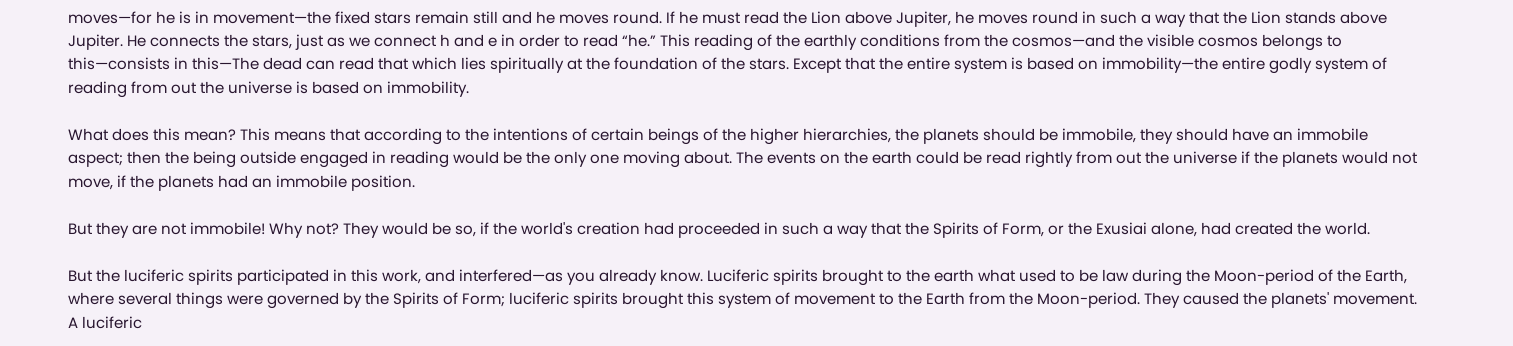moves—for he is in movement—the fixed stars remain still and he moves round. If he must read the Lion above Jupiter, he moves round in such a way that the Lion stands above Jupiter. He connects the stars, just as we connect h and e in order to read “he.” This reading of the earthly conditions from the cosmos—and the visible cosmos belongs to this—consists in this—The dead can read that which lies spiritually at the foundation of the stars. Except that the entire system is based on immobility—the entire godly system of reading from out the universe is based on immobility.

What does this mean? This means that according to the intentions of certain beings of the higher hierarchies, the planets should be immobile, they should have an immobile aspect; then the being outside engaged in reading would be the only one moving about. The events on the earth could be read rightly from out the universe if the planets would not move, if the planets had an immobile position.

But they are not immobile! Why not? They would be so, if the world's creation had proceeded in such a way that the Spirits of Form, or the Exusiai alone, had created the world.

But the luciferic spirits participated in this work, and interfered—as you already know. Luciferic spirits brought to the earth what used to be law during the Moon-period of the Earth, where several things were governed by the Spirits of Form; luciferic spirits brought this system of movement to the Earth from the Moon-period. They caused the planets' movement. A luciferic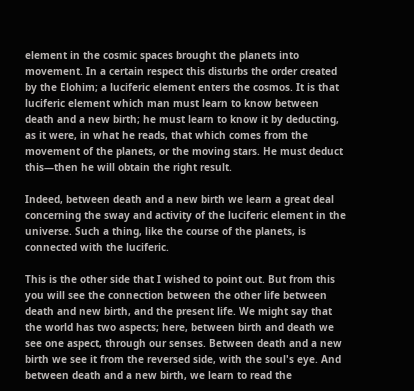element in the cosmic spaces brought the planets into movement. In a certain respect this disturbs the order created by the Elohim; a luciferic element enters the cosmos. It is that luciferic element which man must learn to know between death and a new birth; he must learn to know it by deducting, as it were, in what he reads, that which comes from the movement of the planets, or the moving stars. He must deduct this—then he will obtain the right result.

Indeed, between death and a new birth we learn a great deal concerning the sway and activity of the luciferic element in the universe. Such a thing, like the course of the planets, is connected with the luciferic.

This is the other side that I wished to point out. But from this you will see the connection between the other life between death and new birth, and the present life. We might say that the world has two aspects; here, between birth and death we see one aspect, through our senses. Between death and a new birth we see it from the reversed side, with the soul's eye. And between death and a new birth, we learn to read the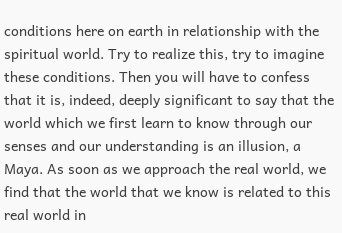conditions here on earth in relationship with the spiritual world. Try to realize this, try to imagine these conditions. Then you will have to confess that it is, indeed, deeply significant to say that the world which we first learn to know through our senses and our understanding is an illusion, a Maya. As soon as we approach the real world, we find that the world that we know is related to this real world in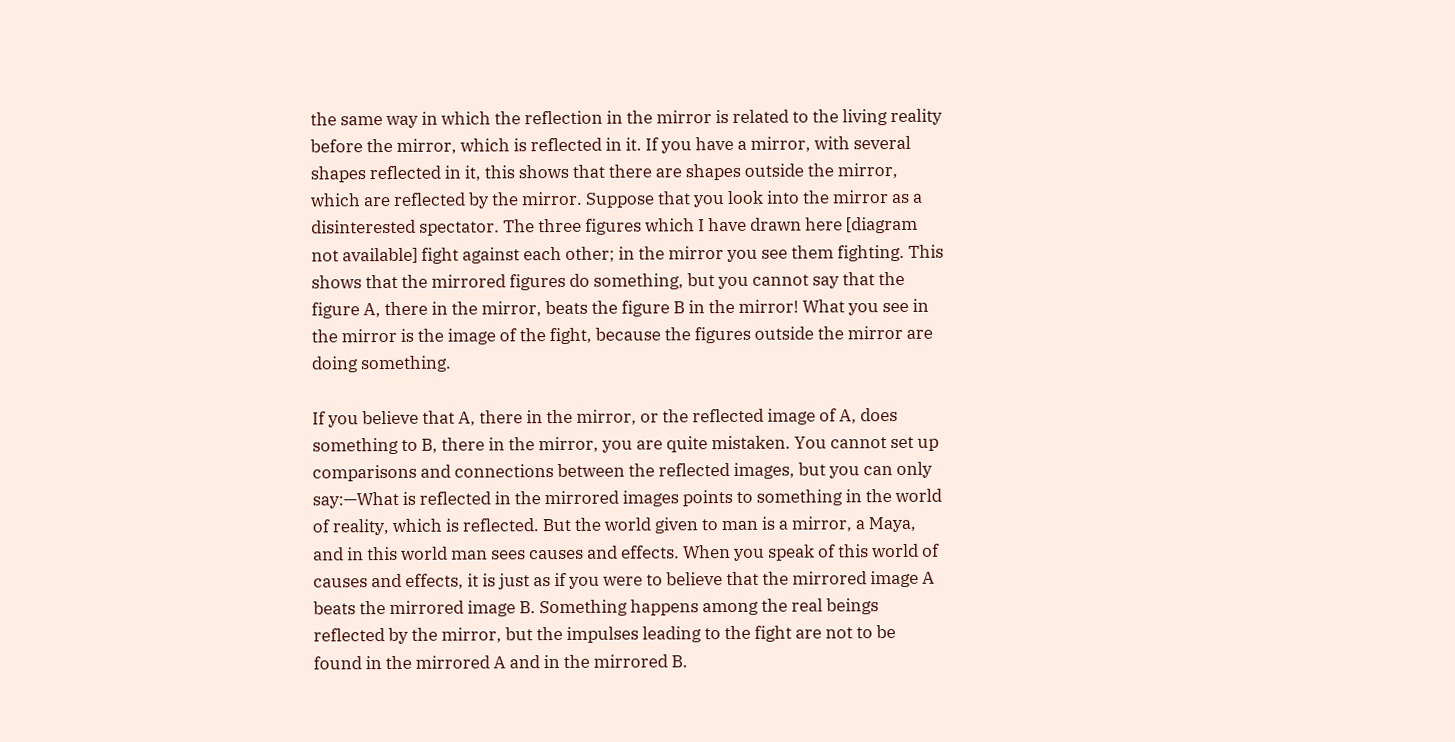the same way in which the reflection in the mirror is related to the living reality before the mirror, which is reflected in it. If you have a mirror, with several shapes reflected in it, this shows that there are shapes outside the mirror, which are reflected by the mirror. Suppose that you look into the mirror as a disinterested spectator. The three figures which I have drawn here [diagram not available] fight against each other; in the mirror you see them fighting. This shows that the mirrored figures do something, but you cannot say that the figure A, there in the mirror, beats the figure B in the mirror! What you see in the mirror is the image of the fight, because the figures outside the mirror are doing something.

If you believe that A, there in the mirror, or the reflected image of A, does something to B, there in the mirror, you are quite mistaken. You cannot set up comparisons and connections between the reflected images, but you can only say:—What is reflected in the mirrored images points to something in the world of reality, which is reflected. But the world given to man is a mirror, a Maya, and in this world man sees causes and effects. When you speak of this world of causes and effects, it is just as if you were to believe that the mirrored image A beats the mirrored image B. Something happens among the real beings reflected by the mirror, but the impulses leading to the fight are not to be found in the mirrored A and in the mirrored B.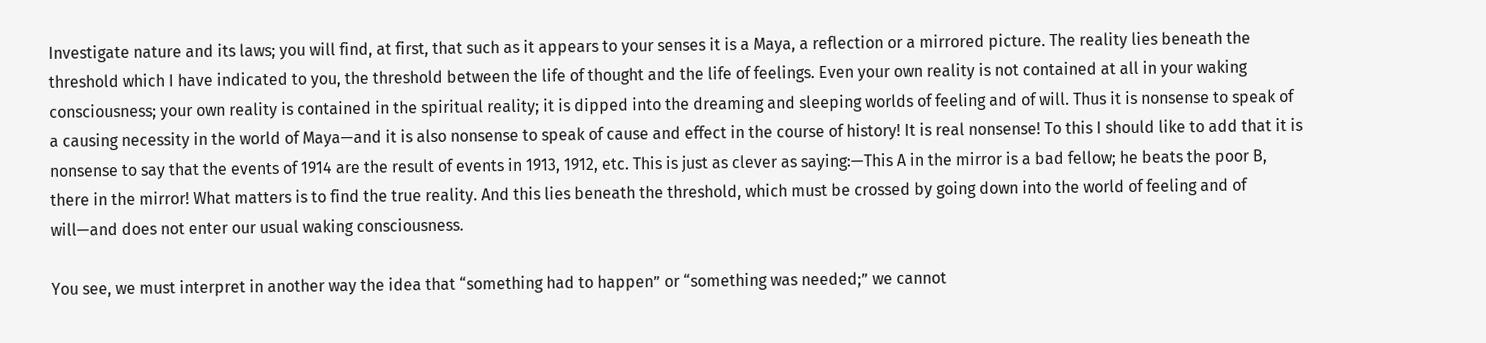Investigate nature and its laws; you will find, at first, that such as it appears to your senses it is a Maya, a reflection or a mirrored picture. The reality lies beneath the threshold which I have indicated to you, the threshold between the life of thought and the life of feelings. Even your own reality is not contained at all in your waking consciousness; your own reality is contained in the spiritual reality; it is dipped into the dreaming and sleeping worlds of feeling and of will. Thus it is nonsense to speak of a causing necessity in the world of Maya—and it is also nonsense to speak of cause and effect in the course of history! It is real nonsense! To this I should like to add that it is nonsense to say that the events of 1914 are the result of events in 1913, 1912, etc. This is just as clever as saying:—This A in the mirror is a bad fellow; he beats the poor B, there in the mirror! What matters is to find the true reality. And this lies beneath the threshold, which must be crossed by going down into the world of feeling and of will—and does not enter our usual waking consciousness.

You see, we must interpret in another way the idea that “something had to happen” or “something was needed;” we cannot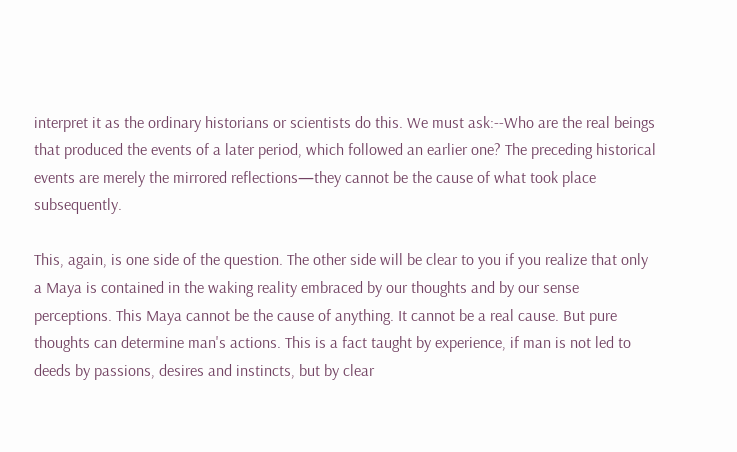interpret it as the ordinary historians or scientists do this. We must ask:--Who are the real beings that produced the events of a later period, which followed an earlier one? The preceding historical events are merely the mirrored reflections—they cannot be the cause of what took place subsequently.

This, again, is one side of the question. The other side will be clear to you if you realize that only a Maya is contained in the waking reality embraced by our thoughts and by our sense perceptions. This Maya cannot be the cause of anything. It cannot be a real cause. But pure thoughts can determine man's actions. This is a fact taught by experience, if man is not led to deeds by passions, desires and instincts, but by clear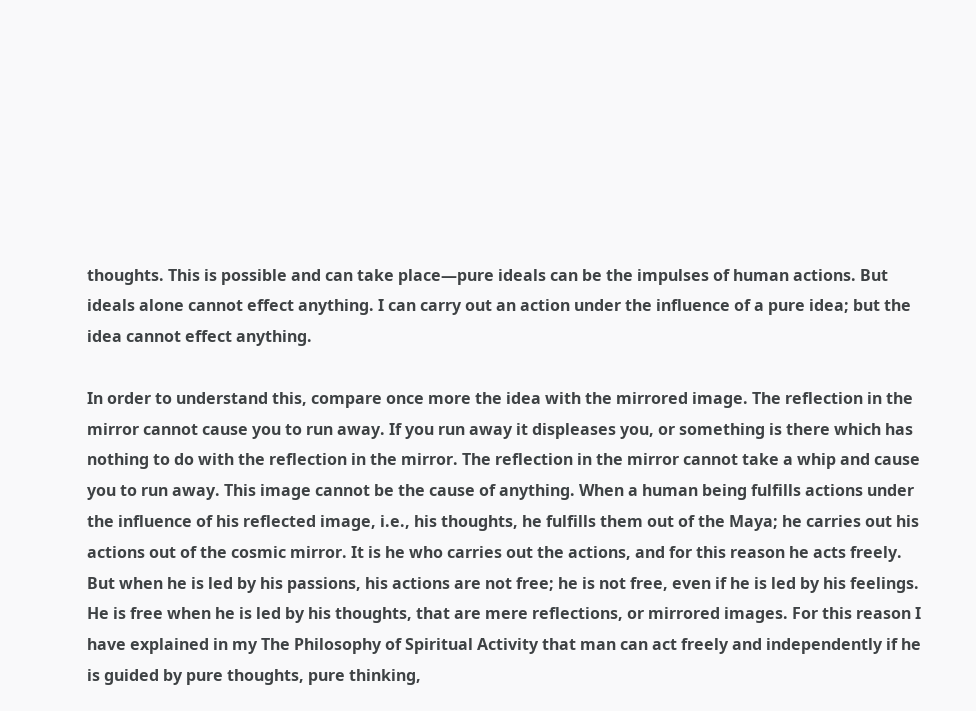thoughts. This is possible and can take place—pure ideals can be the impulses of human actions. But ideals alone cannot effect anything. I can carry out an action under the influence of a pure idea; but the idea cannot effect anything.

In order to understand this, compare once more the idea with the mirrored image. The reflection in the mirror cannot cause you to run away. If you run away it displeases you, or something is there which has nothing to do with the reflection in the mirror. The reflection in the mirror cannot take a whip and cause you to run away. This image cannot be the cause of anything. When a human being fulfills actions under the influence of his reflected image, i.e., his thoughts, he fulfills them out of the Maya; he carries out his actions out of the cosmic mirror. It is he who carries out the actions, and for this reason he acts freely. But when he is led by his passions, his actions are not free; he is not free, even if he is led by his feelings. He is free when he is led by his thoughts, that are mere reflections, or mirrored images. For this reason I have explained in my The Philosophy of Spiritual Activity that man can act freely and independently if he is guided by pure thoughts, pure thinking,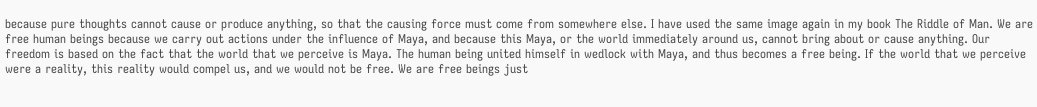because pure thoughts cannot cause or produce anything, so that the causing force must come from somewhere else. I have used the same image again in my book The Riddle of Man. We are free human beings because we carry out actions under the influence of Maya, and because this Maya, or the world immediately around us, cannot bring about or cause anything. Our freedom is based on the fact that the world that we perceive is Maya. The human being united himself in wedlock with Maya, and thus becomes a free being. If the world that we perceive were a reality, this reality would compel us, and we would not be free. We are free beings just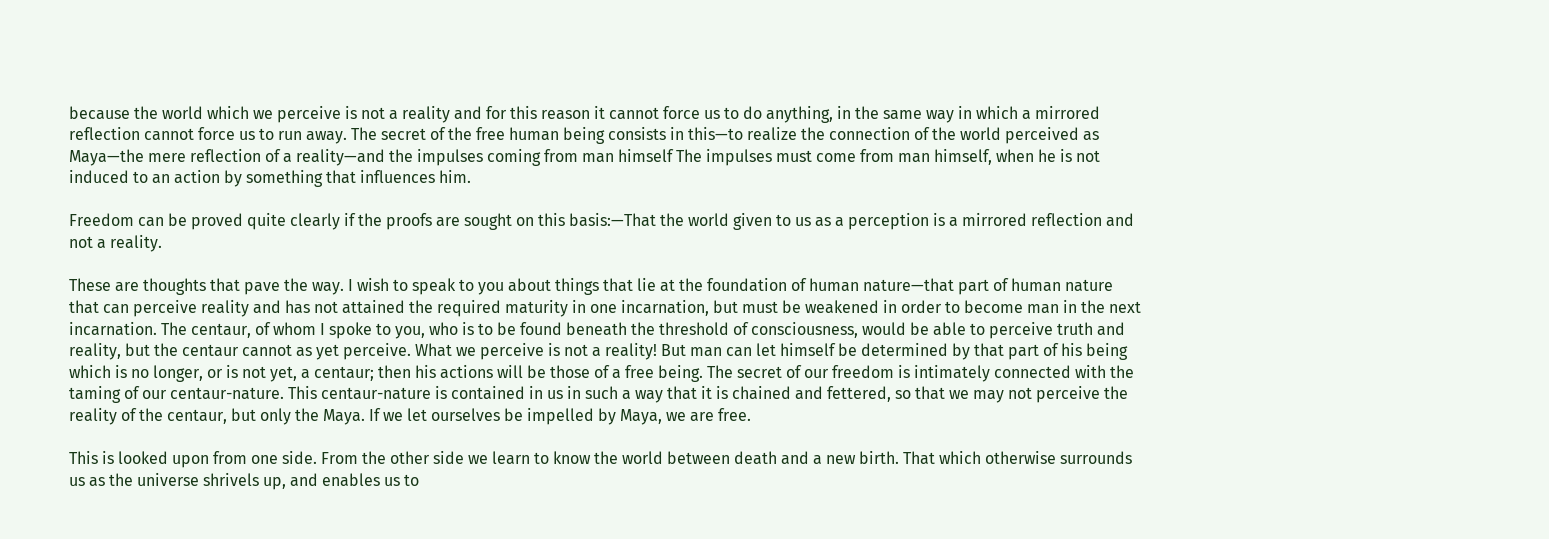because the world which we perceive is not a reality and for this reason it cannot force us to do anything, in the same way in which a mirrored reflection cannot force us to run away. The secret of the free human being consists in this—to realize the connection of the world perceived as Maya—the mere reflection of a reality—and the impulses coming from man himself The impulses must come from man himself, when he is not induced to an action by something that influences him.

Freedom can be proved quite clearly if the proofs are sought on this basis:—That the world given to us as a perception is a mirrored reflection and not a reality.

These are thoughts that pave the way. I wish to speak to you about things that lie at the foundation of human nature—that part of human nature that can perceive reality and has not attained the required maturity in one incarnation, but must be weakened in order to become man in the next incarnation. The centaur, of whom I spoke to you, who is to be found beneath the threshold of consciousness, would be able to perceive truth and reality, but the centaur cannot as yet perceive. What we perceive is not a reality! But man can let himself be determined by that part of his being which is no longer, or is not yet, a centaur; then his actions will be those of a free being. The secret of our freedom is intimately connected with the taming of our centaur-nature. This centaur-nature is contained in us in such a way that it is chained and fettered, so that we may not perceive the reality of the centaur, but only the Maya. If we let ourselves be impelled by Maya, we are free.

This is looked upon from one side. From the other side we learn to know the world between death and a new birth. That which otherwise surrounds us as the universe shrivels up, and enables us to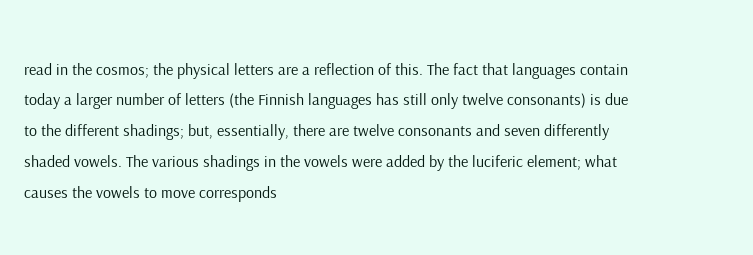read in the cosmos; the physical letters are a reflection of this. The fact that languages contain today a larger number of letters (the Finnish languages has still only twelve consonants) is due to the different shadings; but, essentially, there are twelve consonants and seven differently shaded vowels. The various shadings in the vowels were added by the luciferic element; what causes the vowels to move corresponds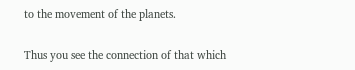to the movement of the planets.

Thus you see the connection of that which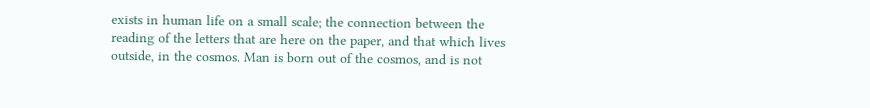exists in human life on a small scale; the connection between the reading of the letters that are here on the paper, and that which lives outside, in the cosmos. Man is born out of the cosmos, and is not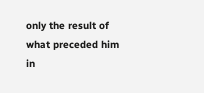only the result of what preceded him in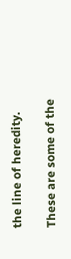the line of heredity.

These are some of the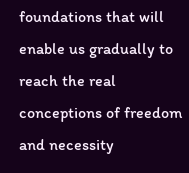foundations that will enable us gradually to reach the real conceptions of freedom and necessity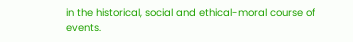in the historical, social and ethical-moral course of events.